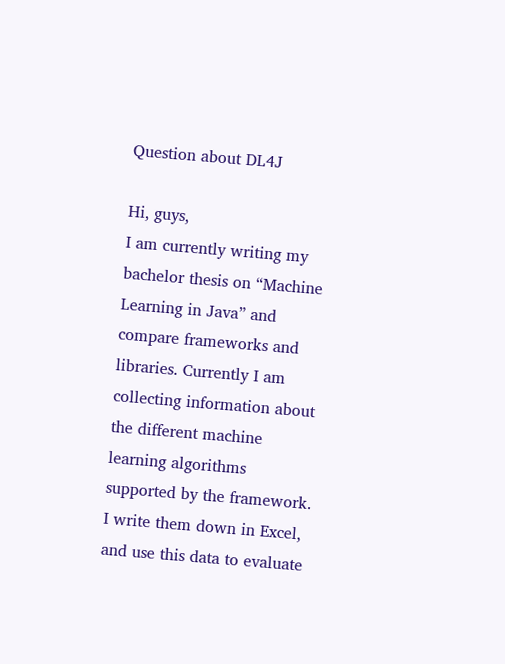Question about DL4J

Hi, guys,
I am currently writing my bachelor thesis on “Machine Learning in Java” and compare frameworks and libraries. Currently I am collecting information about the different machine learning algorithms supported by the framework. I write them down in Excel, and use this data to evaluate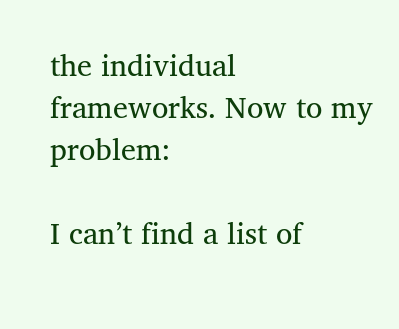the individual frameworks. Now to my problem:

I can’t find a list of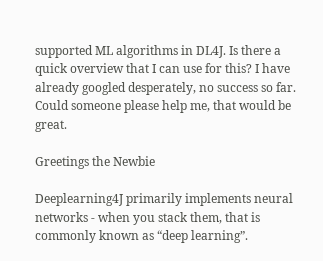supported ML algorithms in DL4J. Is there a quick overview that I can use for this? I have already googled desperately, no success so far. Could someone please help me, that would be great.

Greetings the Newbie

Deeplearning4J primarily implements neural networks - when you stack them, that is commonly known as “deep learning”.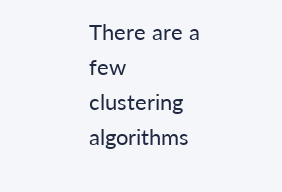There are a few clustering algorithms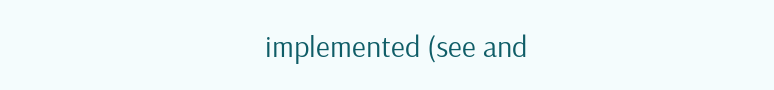implemented (see and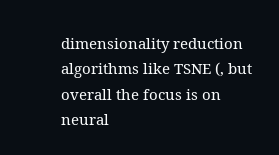dimensionality reduction algorithms like TSNE (, but overall the focus is on neural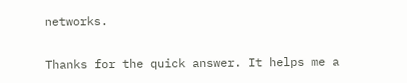networks.

Thanks for the quick answer. It helps me a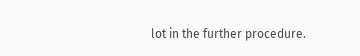lot in the further procedure.